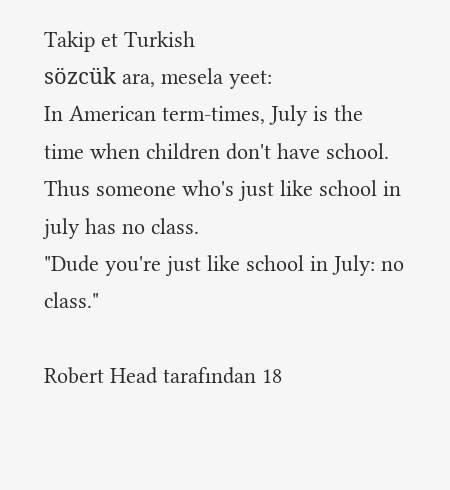Takip et Turkish
sözcük ara, mesela yeet:
In American term-times, July is the time when children don't have school. Thus someone who's just like school in july has no class.
"Dude you're just like school in July: no class."

Robert Head tarafından 18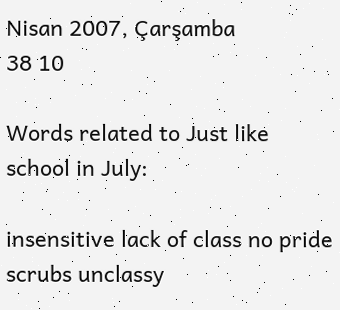Nisan 2007, Çarşamba
38 10

Words related to Just like school in July:

insensitive lack of class no pride scrubs unclassy